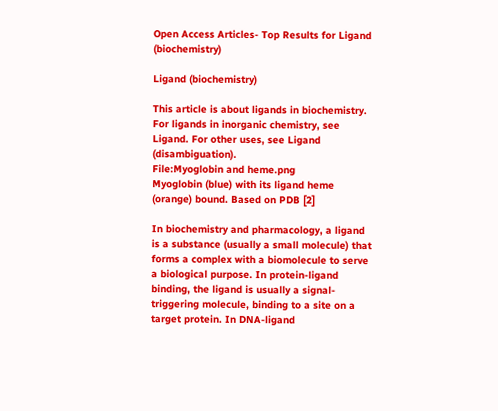Open Access Articles- Top Results for Ligand (biochemistry)

Ligand (biochemistry)

This article is about ligands in biochemistry. For ligands in inorganic chemistry, see Ligand. For other uses, see Ligand (disambiguation).
File:Myoglobin and heme.png
Myoglobin (blue) with its ligand heme (orange) bound. Based on PDB [2]

In biochemistry and pharmacology, a ligand is a substance (usually a small molecule) that forms a complex with a biomolecule to serve a biological purpose. In protein-ligand binding, the ligand is usually a signal-triggering molecule, binding to a site on a target protein. In DNA-ligand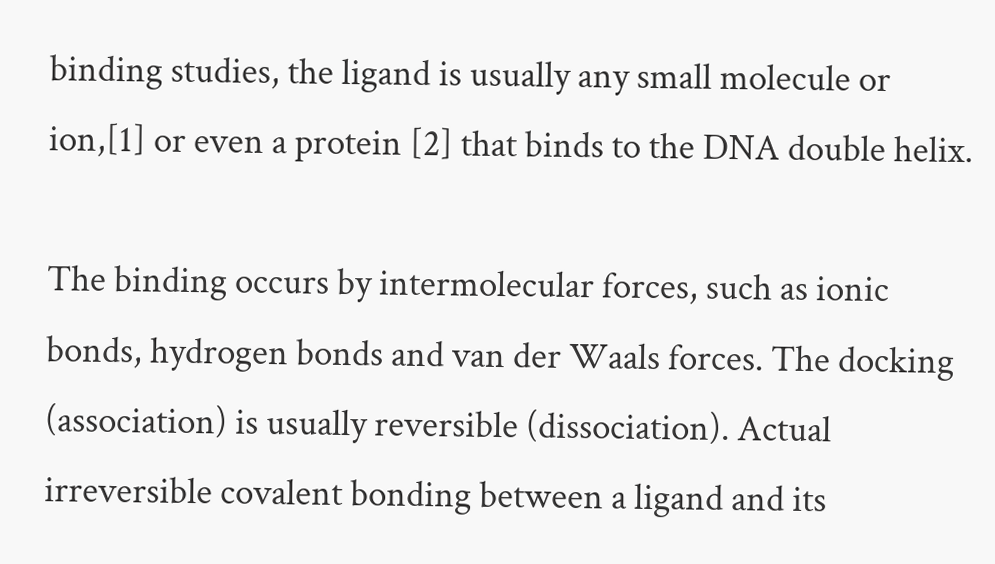binding studies, the ligand is usually any small molecule or ion,[1] or even a protein [2] that binds to the DNA double helix.

The binding occurs by intermolecular forces, such as ionic bonds, hydrogen bonds and van der Waals forces. The docking (association) is usually reversible (dissociation). Actual irreversible covalent bonding between a ligand and its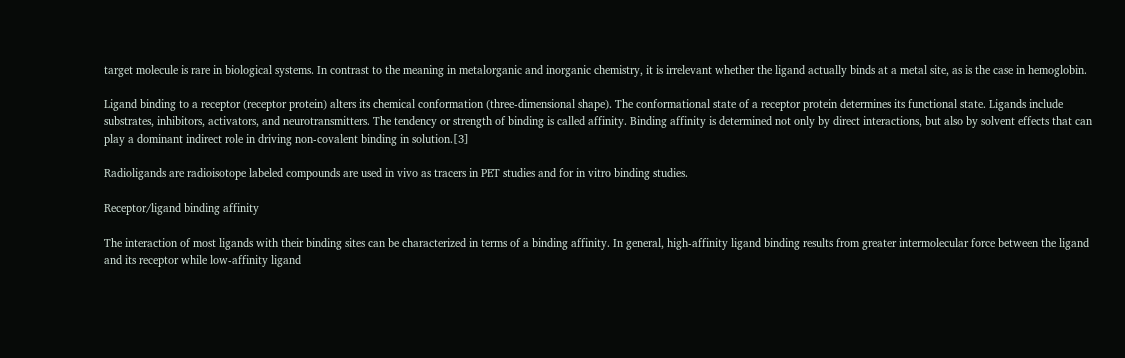target molecule is rare in biological systems. In contrast to the meaning in metalorganic and inorganic chemistry, it is irrelevant whether the ligand actually binds at a metal site, as is the case in hemoglobin.

Ligand binding to a receptor (receptor protein) alters its chemical conformation (three-dimensional shape). The conformational state of a receptor protein determines its functional state. Ligands include substrates, inhibitors, activators, and neurotransmitters. The tendency or strength of binding is called affinity. Binding affinity is determined not only by direct interactions, but also by solvent effects that can play a dominant indirect role in driving non-covalent binding in solution.[3]

Radioligands are radioisotope labeled compounds are used in vivo as tracers in PET studies and for in vitro binding studies.

Receptor/ligand binding affinity

The interaction of most ligands with their binding sites can be characterized in terms of a binding affinity. In general, high-affinity ligand binding results from greater intermolecular force between the ligand and its receptor while low-affinity ligand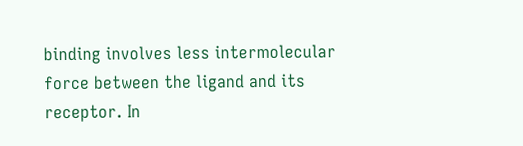binding involves less intermolecular force between the ligand and its receptor. In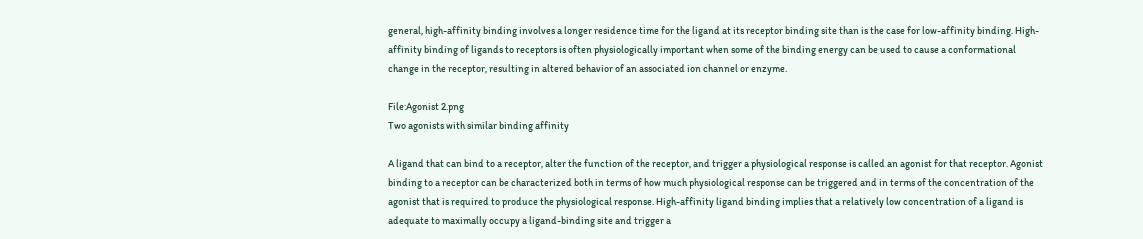general, high-affinity binding involves a longer residence time for the ligand at its receptor binding site than is the case for low-affinity binding. High-affinity binding of ligands to receptors is often physiologically important when some of the binding energy can be used to cause a conformational change in the receptor, resulting in altered behavior of an associated ion channel or enzyme.

File:Agonist 2.png
Two agonists with similar binding affinity

A ligand that can bind to a receptor, alter the function of the receptor, and trigger a physiological response is called an agonist for that receptor. Agonist binding to a receptor can be characterized both in terms of how much physiological response can be triggered and in terms of the concentration of the agonist that is required to produce the physiological response. High-affinity ligand binding implies that a relatively low concentration of a ligand is adequate to maximally occupy a ligand-binding site and trigger a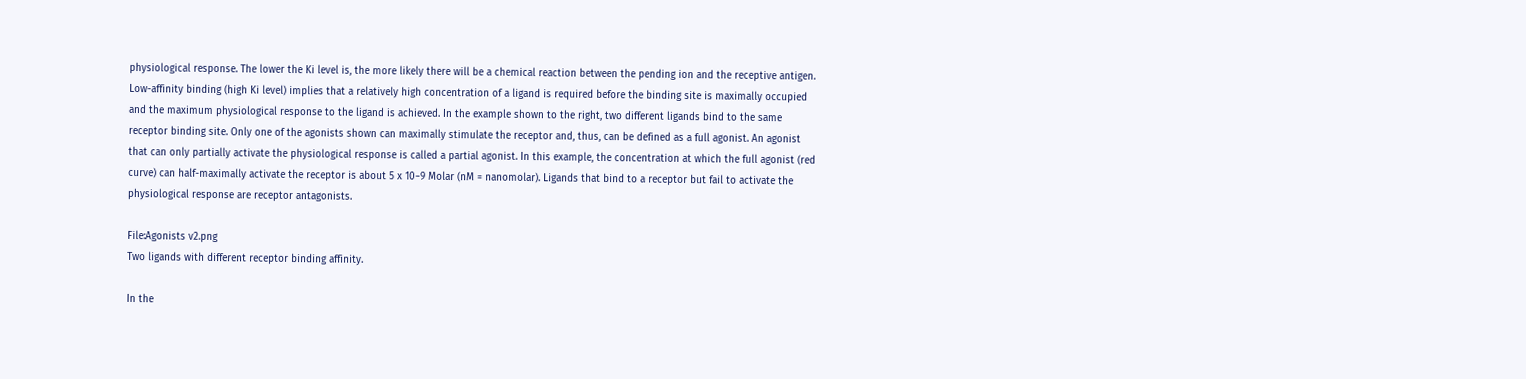physiological response. The lower the Ki level is, the more likely there will be a chemical reaction between the pending ion and the receptive antigen. Low-affinity binding (high Ki level) implies that a relatively high concentration of a ligand is required before the binding site is maximally occupied and the maximum physiological response to the ligand is achieved. In the example shown to the right, two different ligands bind to the same receptor binding site. Only one of the agonists shown can maximally stimulate the receptor and, thus, can be defined as a full agonist. An agonist that can only partially activate the physiological response is called a partial agonist. In this example, the concentration at which the full agonist (red curve) can half-maximally activate the receptor is about 5 x 10−9 Molar (nM = nanomolar). Ligands that bind to a receptor but fail to activate the physiological response are receptor antagonists.

File:Agonists v2.png
Two ligands with different receptor binding affinity.

In the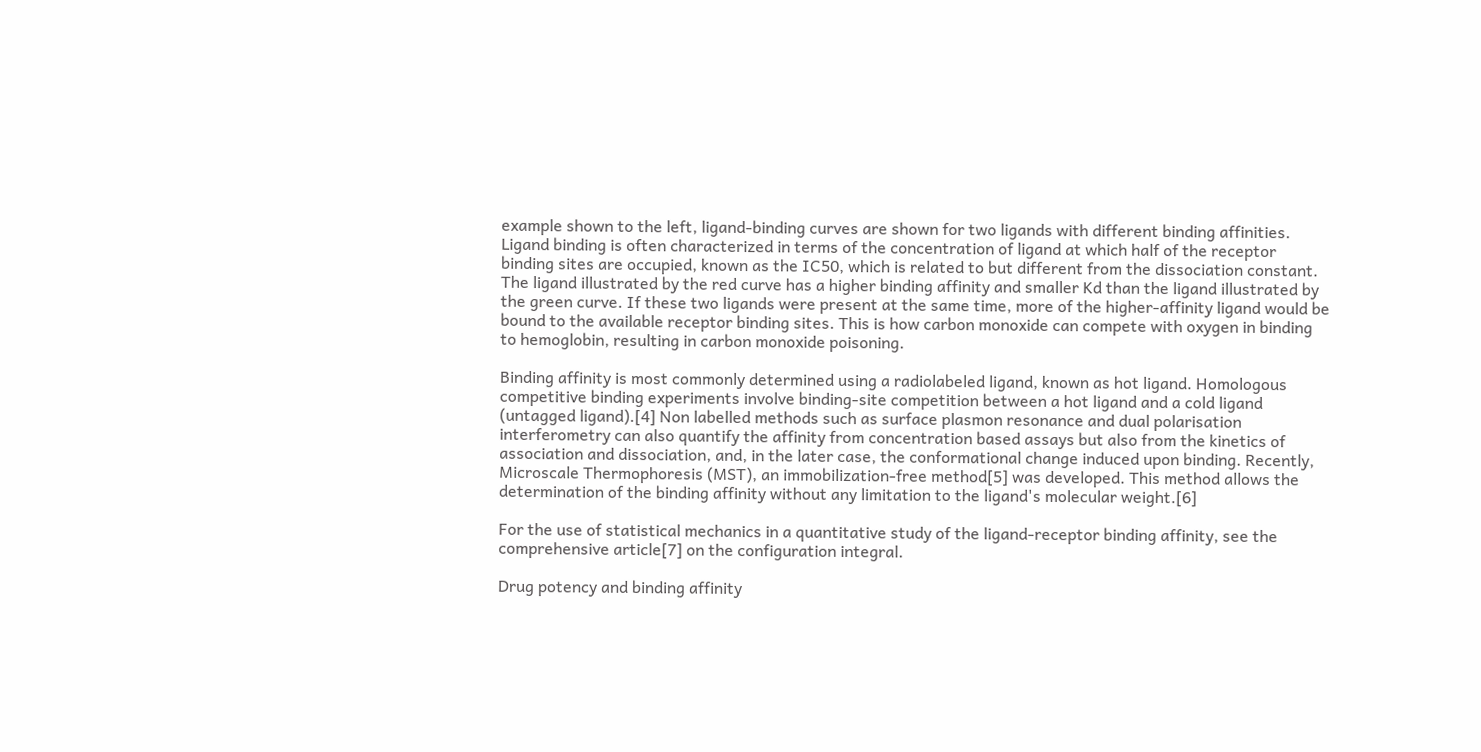example shown to the left, ligand-binding curves are shown for two ligands with different binding affinities. Ligand binding is often characterized in terms of the concentration of ligand at which half of the receptor binding sites are occupied, known as the IC50, which is related to but different from the dissociation constant. The ligand illustrated by the red curve has a higher binding affinity and smaller Kd than the ligand illustrated by the green curve. If these two ligands were present at the same time, more of the higher-affinity ligand would be bound to the available receptor binding sites. This is how carbon monoxide can compete with oxygen in binding to hemoglobin, resulting in carbon monoxide poisoning.

Binding affinity is most commonly determined using a radiolabeled ligand, known as hot ligand. Homologous competitive binding experiments involve binding-site competition between a hot ligand and a cold ligand (untagged ligand).[4] Non labelled methods such as surface plasmon resonance and dual polarisation interferometry can also quantify the affinity from concentration based assays but also from the kinetics of association and dissociation, and, in the later case, the conformational change induced upon binding. Recently, Microscale Thermophoresis (MST), an immobilization-free method[5] was developed. This method allows the determination of the binding affinity without any limitation to the ligand's molecular weight.[6]

For the use of statistical mechanics in a quantitative study of the ligand-receptor binding affinity, see the comprehensive article[7] on the configuration integral.

Drug potency and binding affinity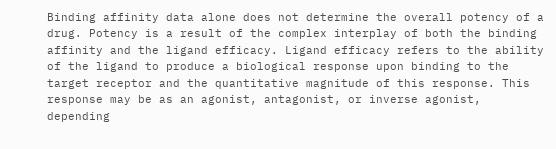Binding affinity data alone does not determine the overall potency of a drug. Potency is a result of the complex interplay of both the binding affinity and the ligand efficacy. Ligand efficacy refers to the ability of the ligand to produce a biological response upon binding to the target receptor and the quantitative magnitude of this response. This response may be as an agonist, antagonist, or inverse agonist, depending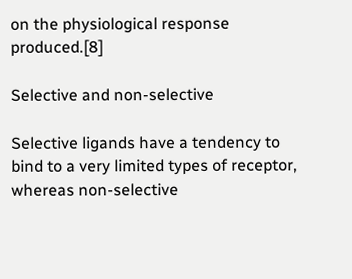on the physiological response produced.[8]

Selective and non-selective

Selective ligands have a tendency to bind to a very limited types of receptor, whereas non-selective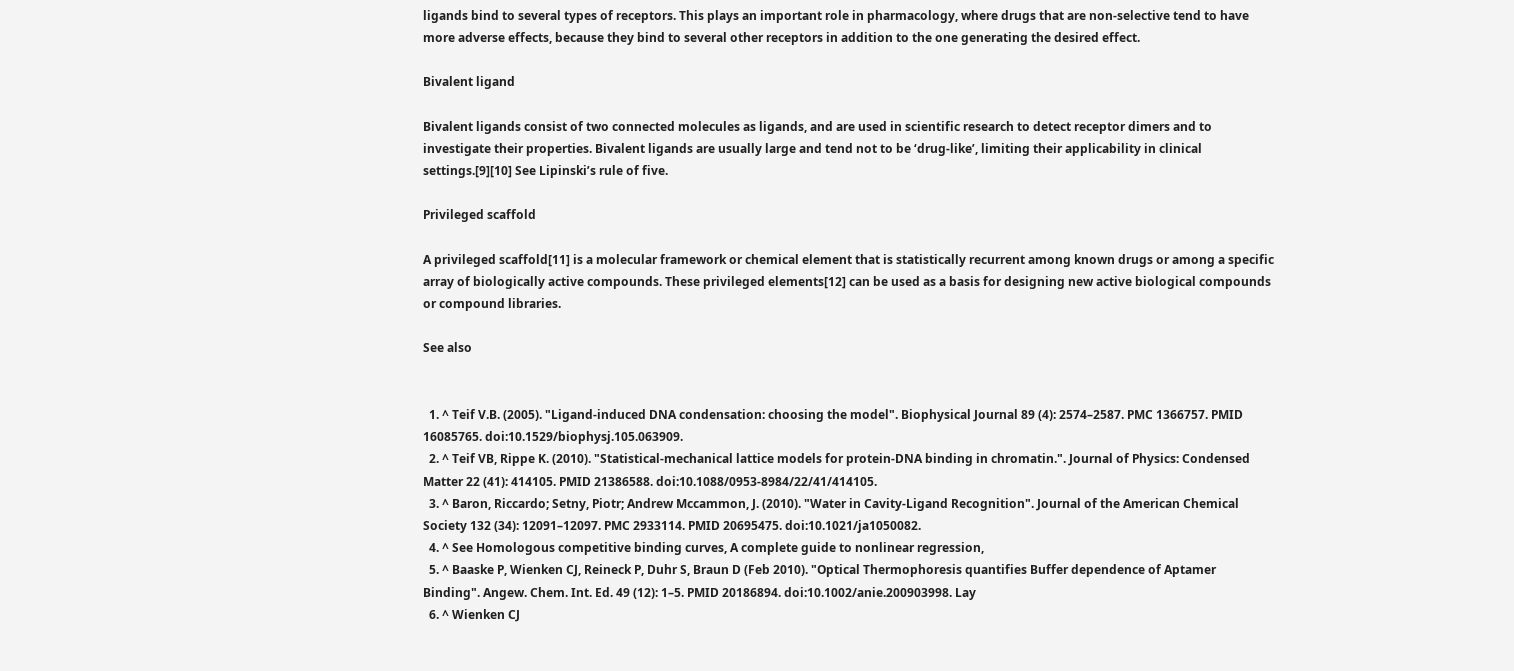ligands bind to several types of receptors. This plays an important role in pharmacology, where drugs that are non-selective tend to have more adverse effects, because they bind to several other receptors in addition to the one generating the desired effect.

Bivalent ligand

Bivalent ligands consist of two connected molecules as ligands, and are used in scientific research to detect receptor dimers and to investigate their properties. Bivalent ligands are usually large and tend not to be ‘drug-like’, limiting their applicability in clinical settings.[9][10] See Lipinski’s rule of five.

Privileged scaffold

A privileged scaffold[11] is a molecular framework or chemical element that is statistically recurrent among known drugs or among a specific array of biologically active compounds. These privileged elements[12] can be used as a basis for designing new active biological compounds or compound libraries.

See also


  1. ^ Teif V.B. (2005). "Ligand-induced DNA condensation: choosing the model". Biophysical Journal 89 (4): 2574–2587. PMC 1366757. PMID 16085765. doi:10.1529/biophysj.105.063909.
  2. ^ Teif VB, Rippe K. (2010). "Statistical-mechanical lattice models for protein-DNA binding in chromatin.". Journal of Physics: Condensed Matter 22 (41): 414105. PMID 21386588. doi:10.1088/0953-8984/22/41/414105.
  3. ^ Baron, Riccardo; Setny, Piotr; Andrew Mccammon, J. (2010). "Water in Cavity-Ligand Recognition". Journal of the American Chemical Society 132 (34): 12091–12097. PMC 2933114. PMID 20695475. doi:10.1021/ja1050082.
  4. ^ See Homologous competitive binding curves, A complete guide to nonlinear regression,
  5. ^ Baaske P, Wienken CJ, Reineck P, Duhr S, Braun D (Feb 2010). "Optical Thermophoresis quantifies Buffer dependence of Aptamer Binding". Angew. Chem. Int. Ed. 49 (12): 1–5. PMID 20186894. doi:10.1002/anie.200903998. Lay
  6. ^ Wienken CJ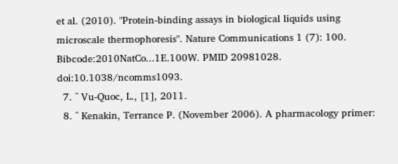et al. (2010). "Protein-binding assays in biological liquids using microscale thermophoresis". Nature Communications 1 (7): 100. Bibcode:2010NatCo...1E.100W. PMID 20981028. doi:10.1038/ncomms1093.
  7. ^ Vu-Quoc, L., [1], 2011.
  8. ^ Kenakin, Terrance P. (November 2006). A pharmacology primer: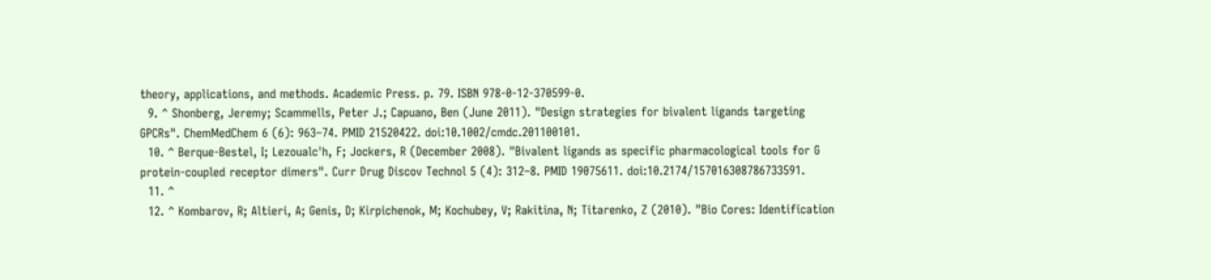theory, applications, and methods. Academic Press. p. 79. ISBN 978-0-12-370599-0.
  9. ^ Shonberg, Jeremy; Scammells, Peter J.; Capuano, Ben (June 2011). "Design strategies for bivalent ligands targeting GPCRs". ChemMedChem 6 (6): 963–74. PMID 21520422. doi:10.1002/cmdc.201100101.
  10. ^ Berque-Bestel, I; Lezoualc'h, F; Jockers, R (December 2008). "Bivalent ligands as specific pharmacological tools for G protein-coupled receptor dimers". Curr Drug Discov Technol 5 (4): 312–8. PMID 19075611. doi:10.2174/157016308786733591.
  11. ^
  12. ^ Kombarov, R; Altieri, A; Genis, D; Kirpichenok, M; Kochubey, V; Rakitina, N; Titarenko, Z (2010). "Bio Cores: Identification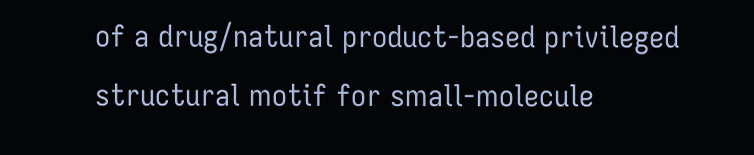of a drug/natural product-based privileged structural motif for small-molecule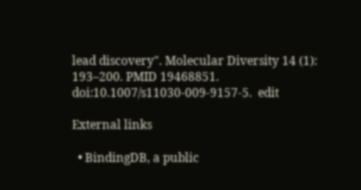lead discovery". Molecular Diversity 14 (1): 193–200. PMID 19468851. doi:10.1007/s11030-009-9157-5.  edit

External links

  • BindingDB, a public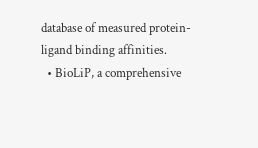database of measured protein-ligand binding affinities.
  • BioLiP, a comprehensive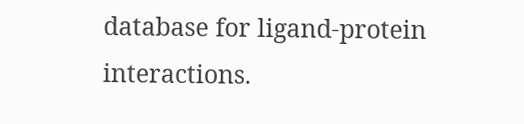database for ligand-protein interactions.